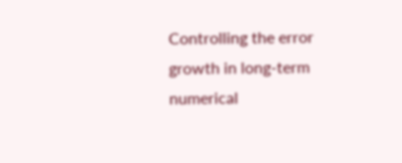Controlling the error growth in long-term numerical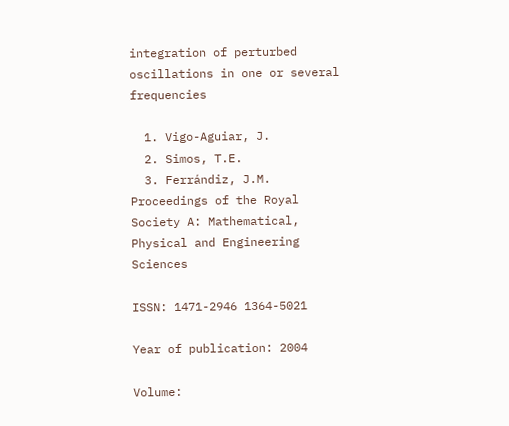integration of perturbed oscillations in one or several frequencies

  1. Vigo-Aguiar, J.
  2. Simos, T.E.
  3. Ferrándiz, J.M.
Proceedings of the Royal Society A: Mathematical, Physical and Engineering Sciences

ISSN: 1471-2946 1364-5021

Year of publication: 2004

Volume: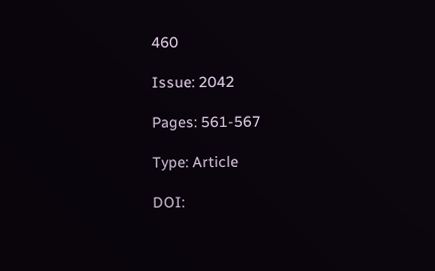460

Issue: 2042

Pages: 561-567

Type: Article

DOI: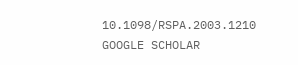10.1098/RSPA.2003.1210 GOOGLE SCHOLAR